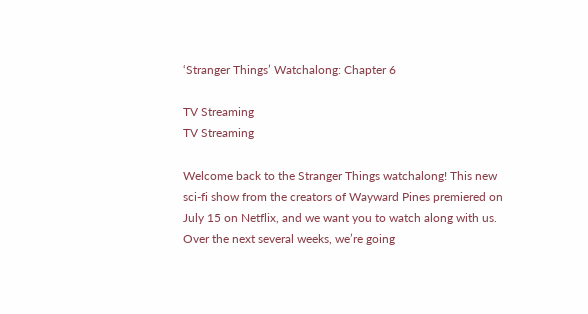‘Stranger Things’ Watchalong: Chapter 6

TV Streaming
TV Streaming

Welcome back to the Stranger Things watchalong! This new sci-fi show from the creators of Wayward Pines premiered on July 15 on Netflix, and we want you to watch along with us. Over the next several weeks, we’re going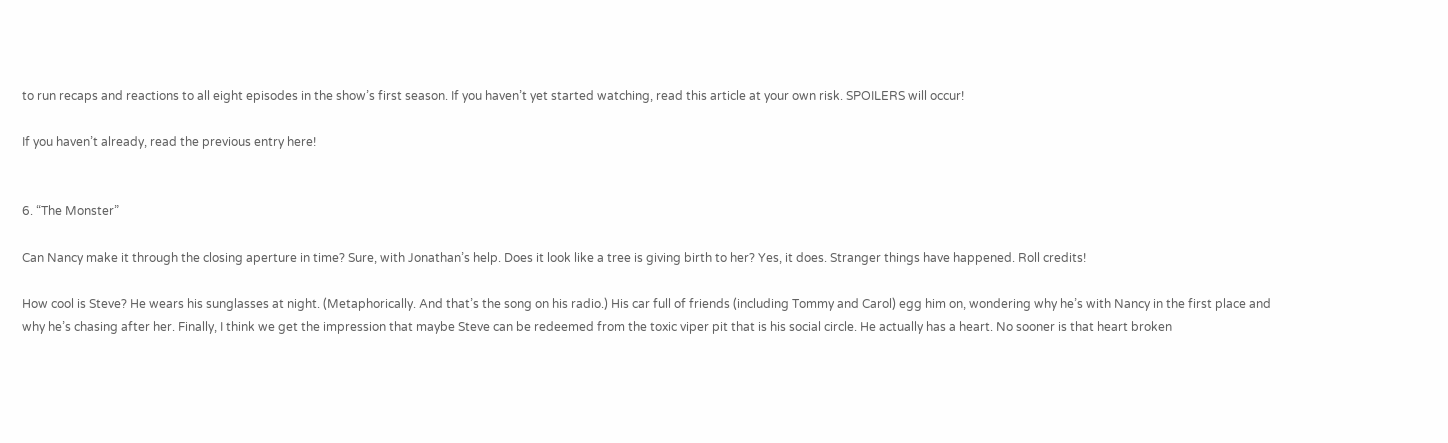to run recaps and reactions to all eight episodes in the show’s first season. If you haven’t yet started watching, read this article at your own risk. SPOILERS will occur!

If you haven’t already, read the previous entry here!


6. “The Monster”

Can Nancy make it through the closing aperture in time? Sure, with Jonathan’s help. Does it look like a tree is giving birth to her? Yes, it does. Stranger things have happened. Roll credits!

How cool is Steve? He wears his sunglasses at night. (Metaphorically. And that’s the song on his radio.) His car full of friends (including Tommy and Carol) egg him on, wondering why he’s with Nancy in the first place and why he’s chasing after her. Finally, I think we get the impression that maybe Steve can be redeemed from the toxic viper pit that is his social circle. He actually has a heart. No sooner is that heart broken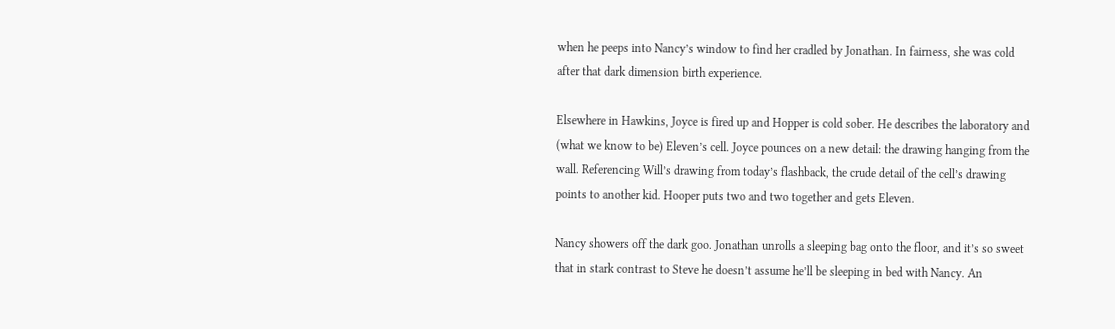when he peeps into Nancy’s window to find her cradled by Jonathan. In fairness, she was cold after that dark dimension birth experience.

Elsewhere in Hawkins, Joyce is fired up and Hopper is cold sober. He describes the laboratory and (what we know to be) Eleven’s cell. Joyce pounces on a new detail: the drawing hanging from the wall. Referencing Will’s drawing from today’s flashback, the crude detail of the cell’s drawing points to another kid. Hooper puts two and two together and gets Eleven.

Nancy showers off the dark goo. Jonathan unrolls a sleeping bag onto the floor, and it’s so sweet that in stark contrast to Steve he doesn’t assume he’ll be sleeping in bed with Nancy. An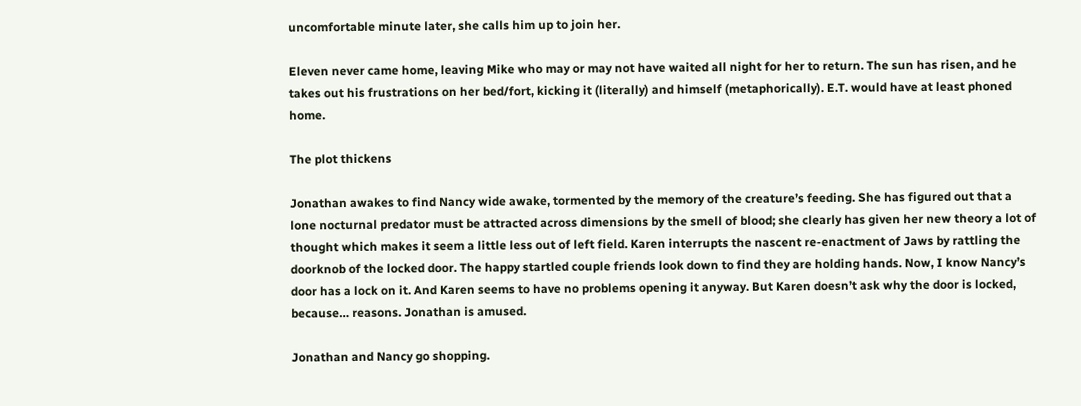uncomfortable minute later, she calls him up to join her.

Eleven never came home, leaving Mike who may or may not have waited all night for her to return. The sun has risen, and he takes out his frustrations on her bed/fort, kicking it (literally) and himself (metaphorically). E.T. would have at least phoned home.

The plot thickens

Jonathan awakes to find Nancy wide awake, tormented by the memory of the creature’s feeding. She has figured out that a lone nocturnal predator must be attracted across dimensions by the smell of blood; she clearly has given her new theory a lot of thought which makes it seem a little less out of left field. Karen interrupts the nascent re-enactment of Jaws by rattling the doorknob of the locked door. The happy startled couple friends look down to find they are holding hands. Now, I know Nancy’s door has a lock on it. And Karen seems to have no problems opening it anyway. But Karen doesn’t ask why the door is locked, because… reasons. Jonathan is amused.

Jonathan and Nancy go shopping.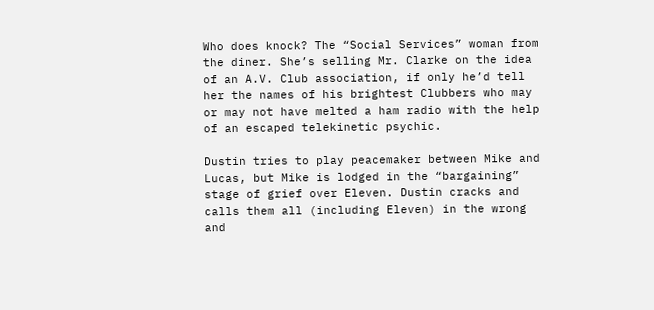Who does knock? The “Social Services” woman from the diner. She’s selling Mr. Clarke on the idea of an A.V. Club association, if only he’d tell her the names of his brightest Clubbers who may or may not have melted a ham radio with the help of an escaped telekinetic psychic.

Dustin tries to play peacemaker between Mike and Lucas, but Mike is lodged in the “bargaining” stage of grief over Eleven. Dustin cracks and calls them all (including Eleven) in the wrong and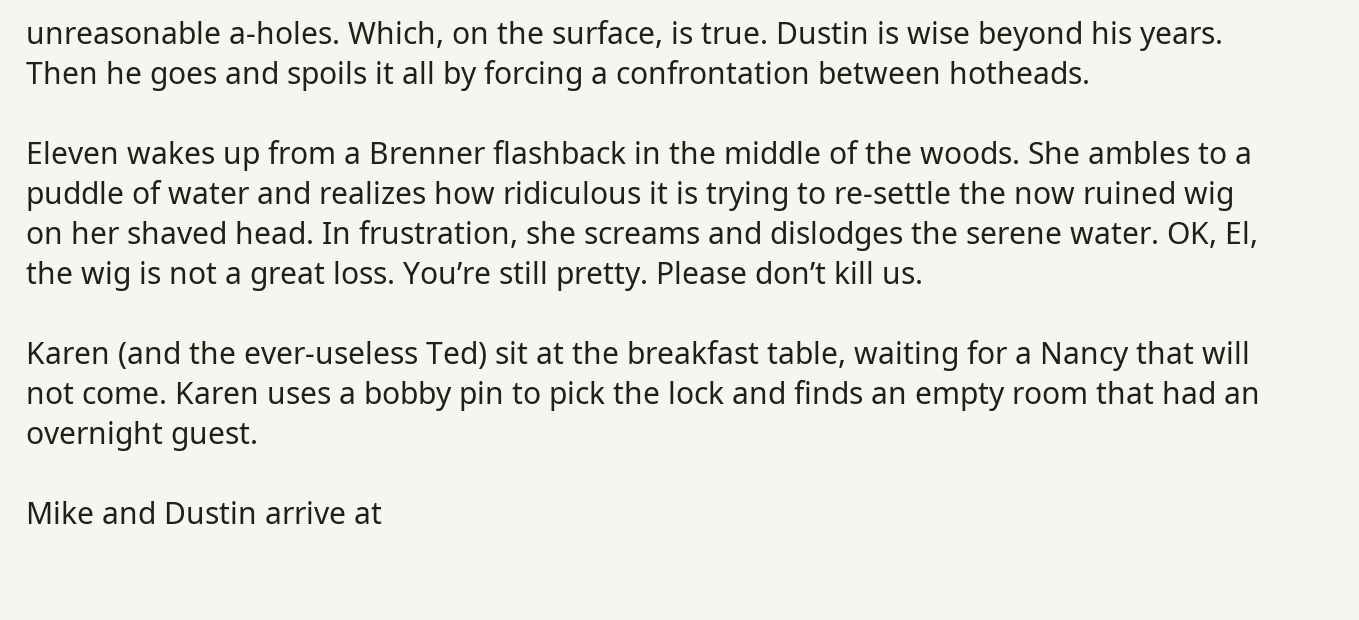unreasonable a-holes. Which, on the surface, is true. Dustin is wise beyond his years. Then he goes and spoils it all by forcing a confrontation between hotheads.

Eleven wakes up from a Brenner flashback in the middle of the woods. She ambles to a puddle of water and realizes how ridiculous it is trying to re-settle the now ruined wig on her shaved head. In frustration, she screams and dislodges the serene water. OK, El, the wig is not a great loss. You’re still pretty. Please don’t kill us.

Karen (and the ever-useless Ted) sit at the breakfast table, waiting for a Nancy that will not come. Karen uses a bobby pin to pick the lock and finds an empty room that had an overnight guest.

Mike and Dustin arrive at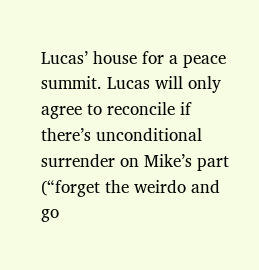Lucas’ house for a peace summit. Lucas will only agree to reconcile if there’s unconditional surrender on Mike’s part (“forget the weirdo and go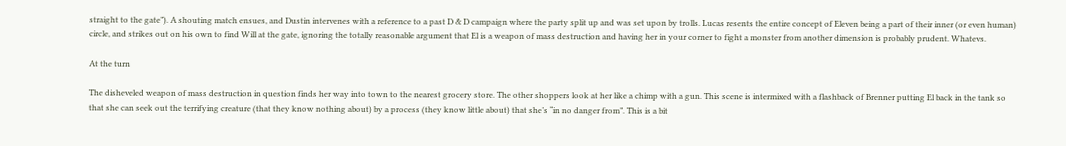straight to the gate”). A shouting match ensues, and Dustin intervenes with a reference to a past D & D campaign where the party split up and was set upon by trolls. Lucas resents the entire concept of Eleven being a part of their inner (or even human) circle, and strikes out on his own to find Will at the gate, ignoring the totally reasonable argument that El is a weapon of mass destruction and having her in your corner to fight a monster from another dimension is probably prudent. Whatevs.

At the turn

The disheveled weapon of mass destruction in question finds her way into town to the nearest grocery store. The other shoppers look at her like a chimp with a gun. This scene is intermixed with a flashback of Brenner putting El back in the tank so that she can seek out the terrifying creature (that they know nothing about) by a process (they know little about) that she’s “in no danger from”. This is a bit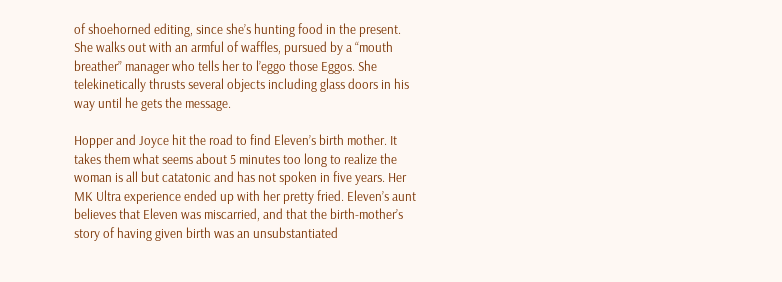of shoehorned editing, since she’s hunting food in the present. She walks out with an armful of waffles, pursued by a “mouth breather” manager who tells her to l’eggo those Eggos. She telekinetically thrusts several objects including glass doors in his way until he gets the message.

Hopper and Joyce hit the road to find Eleven’s birth mother. It takes them what seems about 5 minutes too long to realize the woman is all but catatonic and has not spoken in five years. Her MK Ultra experience ended up with her pretty fried. Eleven’s aunt believes that Eleven was miscarried, and that the birth-mother’s story of having given birth was an unsubstantiated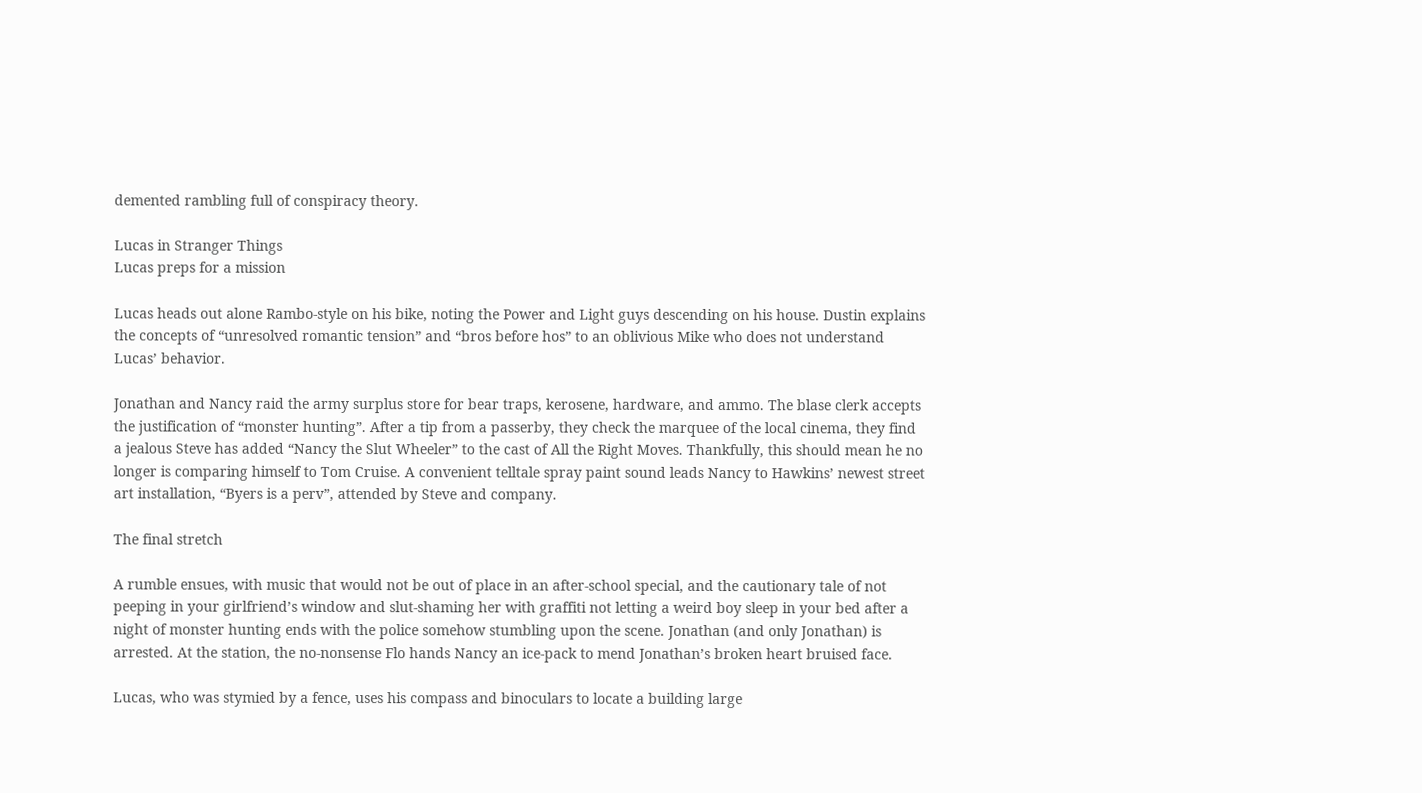demented rambling full of conspiracy theory.

Lucas in Stranger Things
Lucas preps for a mission

Lucas heads out alone Rambo-style on his bike, noting the Power and Light guys descending on his house. Dustin explains the concepts of “unresolved romantic tension” and “bros before hos” to an oblivious Mike who does not understand Lucas’ behavior.

Jonathan and Nancy raid the army surplus store for bear traps, kerosene, hardware, and ammo. The blase clerk accepts the justification of “monster hunting”. After a tip from a passerby, they check the marquee of the local cinema, they find a jealous Steve has added “Nancy the Slut Wheeler” to the cast of All the Right Moves. Thankfully, this should mean he no longer is comparing himself to Tom Cruise. A convenient telltale spray paint sound leads Nancy to Hawkins’ newest street art installation, “Byers is a perv”, attended by Steve and company.

The final stretch

A rumble ensues, with music that would not be out of place in an after-school special, and the cautionary tale of not peeping in your girlfriend’s window and slut-shaming her with graffiti not letting a weird boy sleep in your bed after a night of monster hunting ends with the police somehow stumbling upon the scene. Jonathan (and only Jonathan) is arrested. At the station, the no-nonsense Flo hands Nancy an ice-pack to mend Jonathan’s broken heart bruised face.

Lucas, who was stymied by a fence, uses his compass and binoculars to locate a building large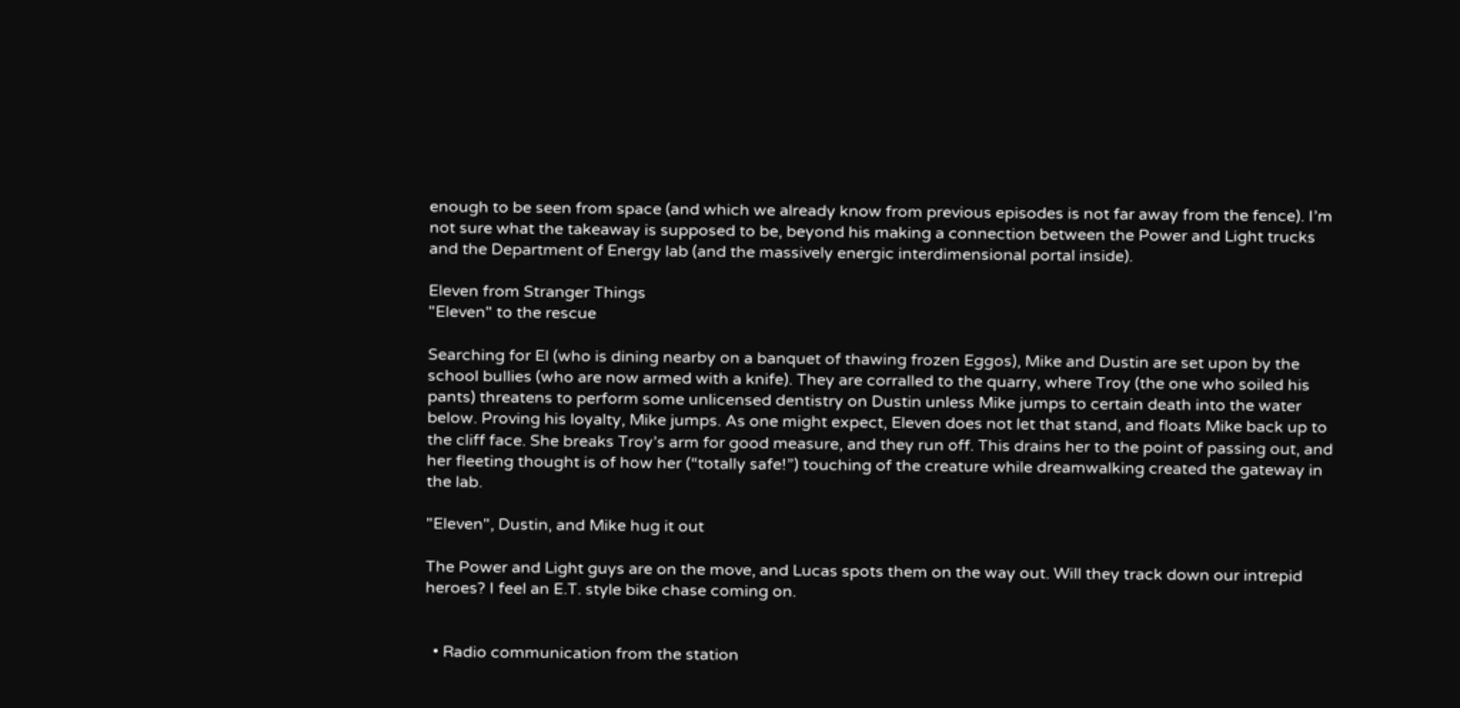enough to be seen from space (and which we already know from previous episodes is not far away from the fence). I’m not sure what the takeaway is supposed to be, beyond his making a connection between the Power and Light trucks and the Department of Energy lab (and the massively energic interdimensional portal inside).

Eleven from Stranger Things
"Eleven" to the rescue

Searching for El (who is dining nearby on a banquet of thawing frozen Eggos), Mike and Dustin are set upon by the school bullies (who are now armed with a knife). They are corralled to the quarry, where Troy (the one who soiled his pants) threatens to perform some unlicensed dentistry on Dustin unless Mike jumps to certain death into the water below. Proving his loyalty, Mike jumps. As one might expect, Eleven does not let that stand, and floats Mike back up to the cliff face. She breaks Troy’s arm for good measure, and they run off. This drains her to the point of passing out, and her fleeting thought is of how her (“totally safe!”) touching of the creature while dreamwalking created the gateway in the lab.

"Eleven", Dustin, and Mike hug it out

The Power and Light guys are on the move, and Lucas spots them on the way out. Will they track down our intrepid heroes? I feel an E.T. style bike chase coming on.


  • Radio communication from the station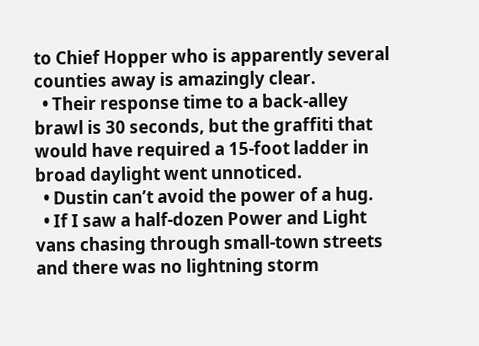to Chief Hopper who is apparently several counties away is amazingly clear.
  • Their response time to a back-alley brawl is 30 seconds, but the graffiti that would have required a 15-foot ladder in broad daylight went unnoticed.
  • Dustin can’t avoid the power of a hug.
  • If I saw a half-dozen Power and Light vans chasing through small-town streets and there was no lightning storm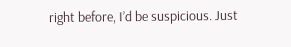right before, I’d be suspicious. Just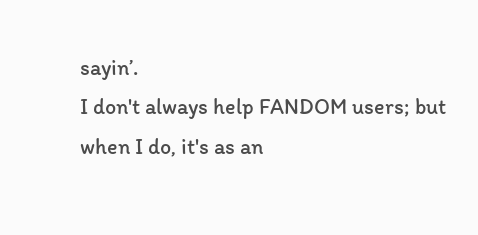sayin’.
I don't always help FANDOM users; but when I do, it's as an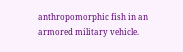anthropomorphic fish in an armored military vehicle.